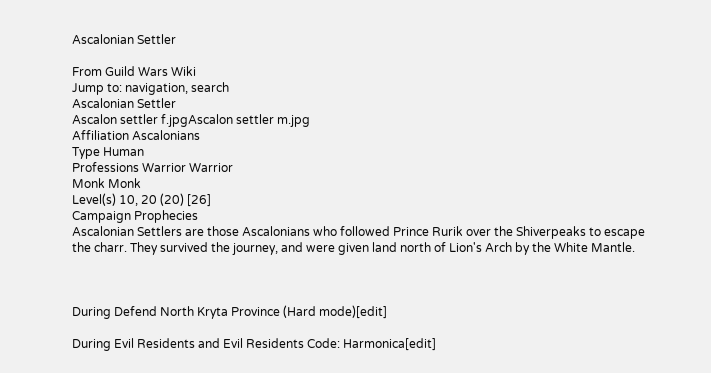Ascalonian Settler

From Guild Wars Wiki
Jump to: navigation, search
Ascalonian Settler
Ascalon settler f.jpgAscalon settler m.jpg
Affiliation Ascalonians
Type Human
Professions Warrior Warrior
Monk Monk
Level(s) 10, 20 (20) [26]
Campaign Prophecies
Ascalonian Settlers are those Ascalonians who followed Prince Rurik over the Shiverpeaks to escape the charr. They survived the journey, and were given land north of Lion's Arch by the White Mantle.



During Defend North Kryta Province (Hard mode)[edit]

During Evil Residents and Evil Residents Code: Harmonica[edit]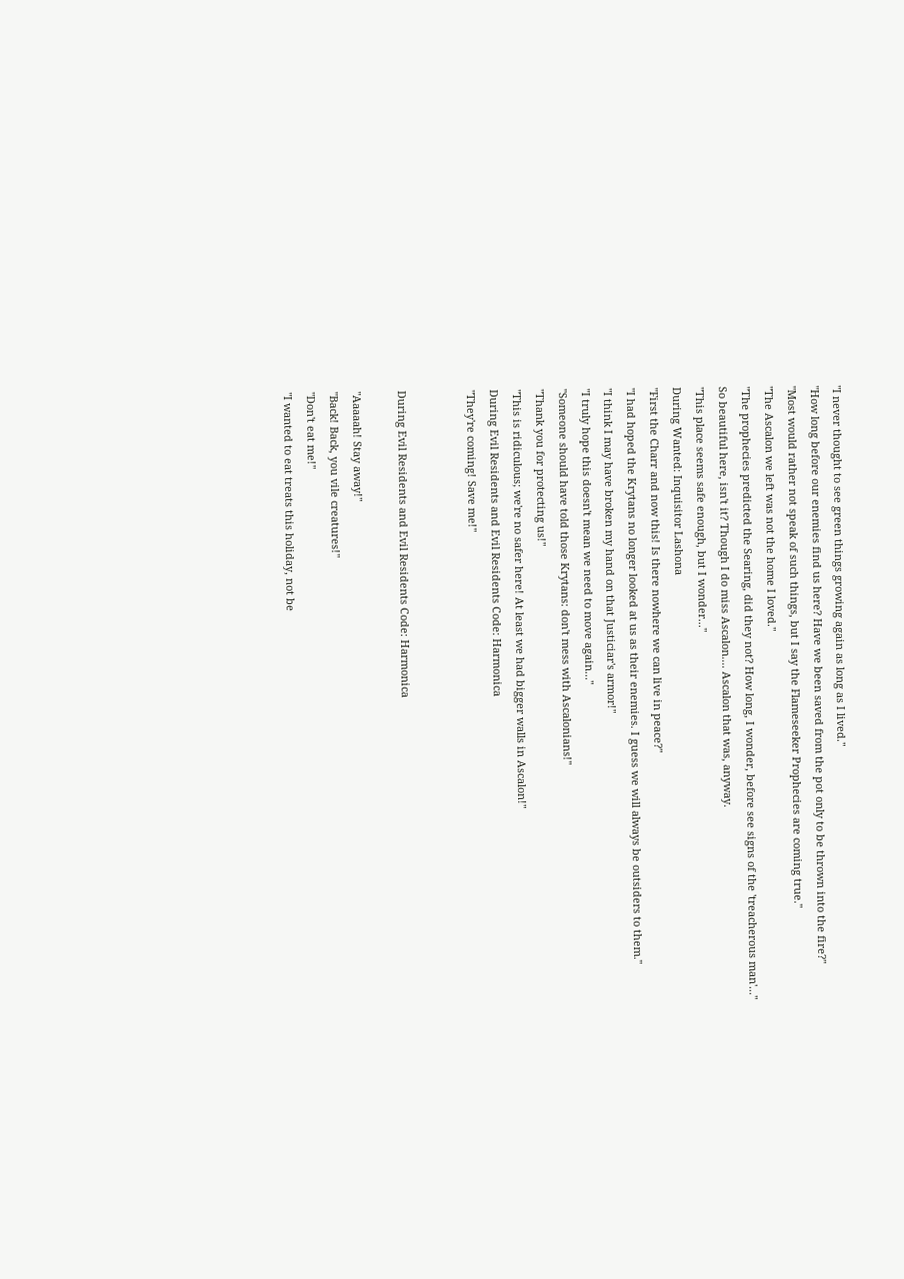"I never thought to see green things growing again as long as I lived."
"How long before our enemies find us here? Have we been saved from the pot only to be thrown into the fire?"
"Most would rather not speak of such things, but I say the Flameseeker Prophecies are coming true."
"The Ascalon we left was not the home I loved."
"The prophecies predicted the Searing, did they not? How long, I wonder, before see signs of the 'treacherous man'..."
So beautiful here, isn't it? Though I do miss Ascalon.... Ascalon that was, anyway.
"This place seems safe enough, but I wonder..."
During Wanted: Inquisitor Lashona
"First the Charr and now this! Is there nowhere we can live in peace?"
"I had hoped the Krytans no longer looked at us as their enemies. I guess we will always be outsiders to them."
"I think I may have broken my hand on that Justiciar's armor!"
"I truly hope this doesn't mean we need to move again..."
"Someone should have told those Krytans: don't mess with Ascalonians!"
"Thank you for protecting us!"
"This is ridiculous; we're no safer here! At least we had bigger walls in Ascalon!"
During Evil Residents and Evil Residents Code: Harmonica
"They're coming! Save me!"


During Evil Residents and Evil Residents Code: Harmonica

"Aaaaah! Stay away!"
"Back! Back, you vile creatures!"
"Don't eat me!"
"I wanted to eat treats this holiday, not be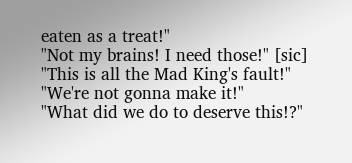eaten as a treat!"
"Not my brains! I need those!" [sic]
"This is all the Mad King's fault!"
"We're not gonna make it!"
"What did we do to deserve this!?"